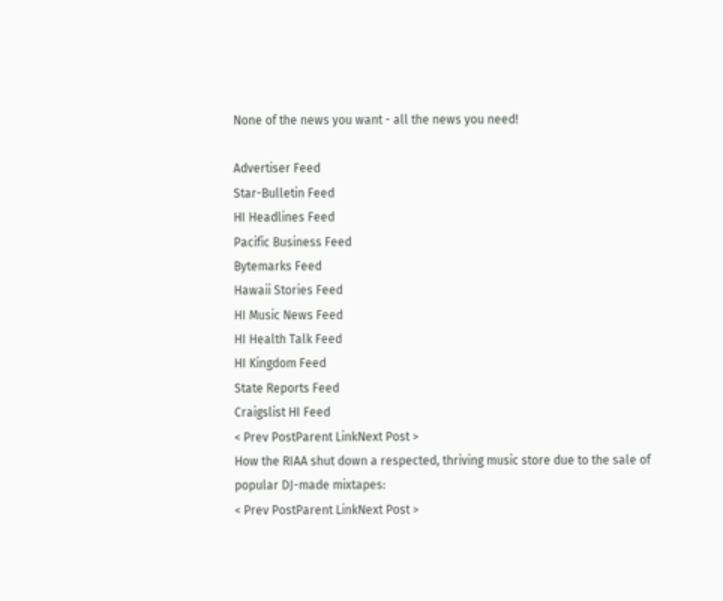None of the news you want - all the news you need!

Advertiser Feed
Star-Bulletin Feed
HI Headlines Feed
Pacific Business Feed
Bytemarks Feed
Hawaii Stories Feed
HI Music News Feed
HI Health Talk Feed
HI Kingdom Feed
State Reports Feed
Craigslist HI Feed
< Prev PostParent LinkNext Post >
How the RIAA shut down a respected, thriving music store due to the sale of popular DJ-made mixtapes:
< Prev PostParent LinkNext Post >